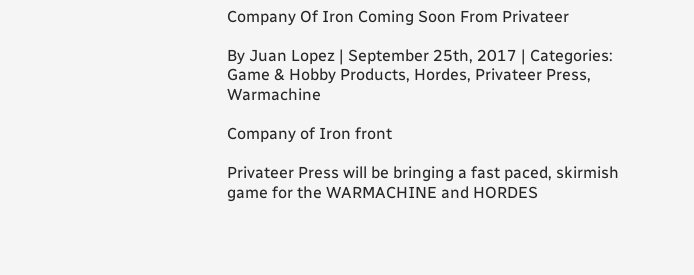Company Of Iron Coming Soon From Privateer

By Juan Lopez | September 25th, 2017 | Categories: Game & Hobby Products, Hordes, Privateer Press, Warmachine

Company of Iron front

Privateer Press will be bringing a fast paced, skirmish game for the WARMACHINE and HORDES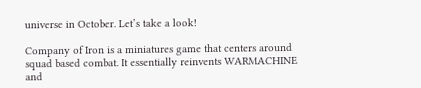universe in October. Let’s take a look!

Company of Iron is a miniatures game that centers around squad based combat. It essentially reinvents WARMACHINE and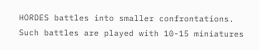HORDES battles into smaller confrontations. Such battles are played with 10-15 miniatures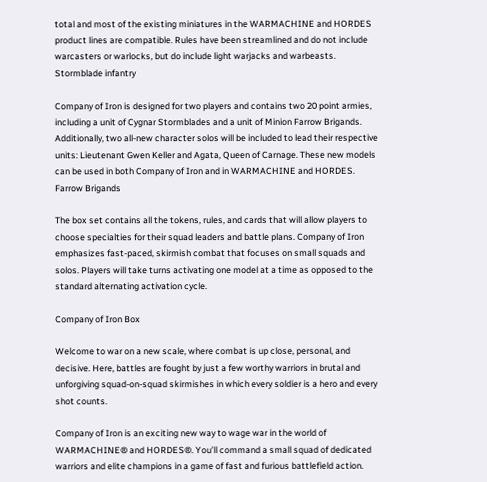total and most of the existing miniatures in the WARMACHINE and HORDES product lines are compatible. Rules have been streamlined and do not include warcasters or warlocks, but do include light warjacks and warbeasts. Stormblade infantry

Company of Iron is designed for two players and contains two 20 point armies, including a unit of Cygnar Stormblades and a unit of Minion Farrow Brigands. Additionally, two all-new character solos will be included to lead their respective units: Lieutenant Gwen Keller and Agata, Queen of Carnage. These new models can be used in both Company of Iron and in WARMACHINE and HORDES. Farrow Brigands

The box set contains all the tokens, rules, and cards that will allow players to choose specialties for their squad leaders and battle plans. Company of Iron emphasizes fast-paced, skirmish combat that focuses on small squads and solos. Players will take turns activating one model at a time as opposed to the standard alternating activation cycle.

Company of Iron Box

Welcome to war on a new scale, where combat is up close, personal, and decisive. Here, battles are fought by just a few worthy warriors in brutal and unforgiving squad-on-squad skirmishes in which every soldier is a hero and every shot counts.

Company of Iron is an exciting new way to wage war in the world of WARMACHINE® and HORDES®. You’ll command a small squad of dedicated warriors and elite champions in a game of fast and furious battlefield action.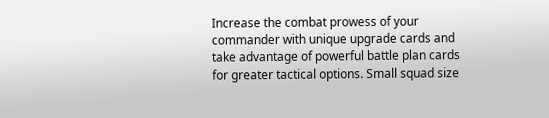Increase the combat prowess of your commander with unique upgrade cards and take advantage of powerful battle plan cards for greater tactical options. Small squad size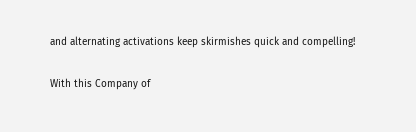and alternating activations keep skirmishes quick and compelling!

With this Company of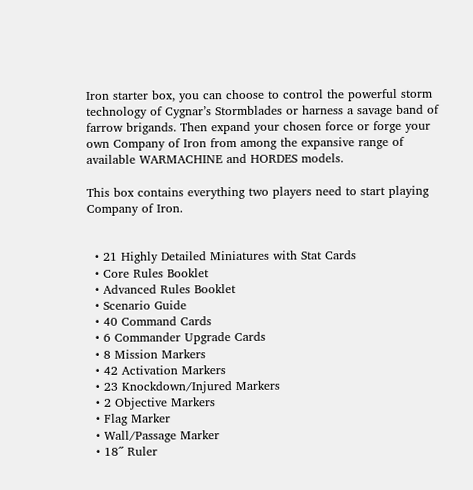Iron starter box, you can choose to control the powerful storm technology of Cygnar’s Stormblades or harness a savage band of farrow brigands. Then expand your chosen force or forge your own Company of Iron from among the expansive range of available WARMACHINE and HORDES models.

This box contains everything two players need to start playing Company of Iron.


  • 21 Highly Detailed Miniatures with Stat Cards
  • Core Rules Booklet
  • Advanced Rules Booklet
  • Scenario Guide
  • 40 Command Cards
  • 6 Commander Upgrade Cards
  • 8 Mission Markers
  • 42 Activation Markers
  • 23 Knockdown/Injured Markers
  • 2 Objective Markers
  • Flag Marker
  • Wall/Passage Marker
  • 18˝ Ruler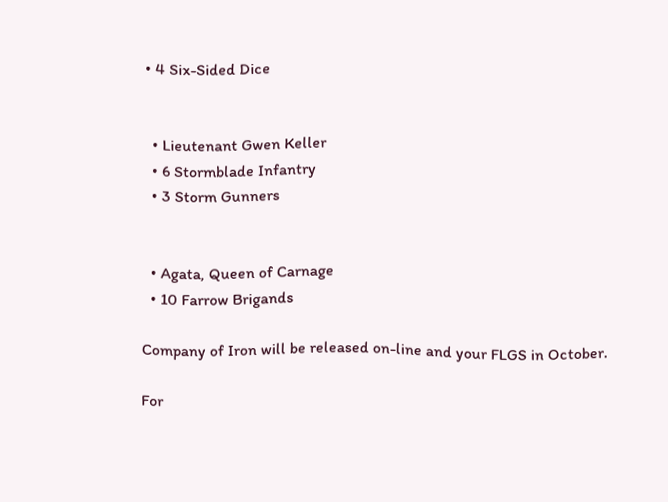• 4 Six-Sided Dice


  • Lieutenant Gwen Keller
  • 6 Stormblade Infantry
  • 3 Storm Gunners


  • Agata, Queen of Carnage
  • 10 Farrow Brigands

Company of Iron will be released on-line and your FLGS in October.

For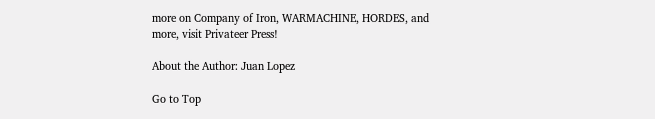more on Company of Iron, WARMACHINE, HORDES, and more, visit Privateer Press!

About the Author: Juan Lopez

Go to Top